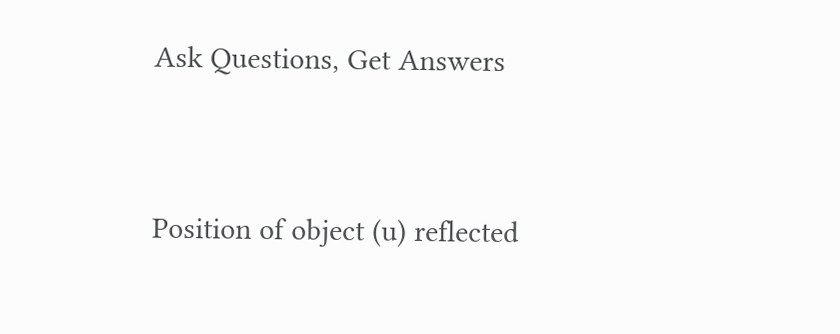Ask Questions, Get Answers


Position of object (u) reflected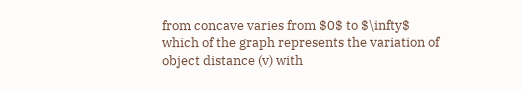from concave varies from $0$ to $\infty$ which of the graph represents the variation of object distance (v) with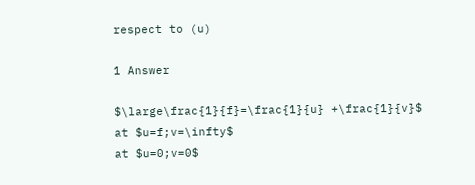respect to (u)

1 Answer

$\large\frac{1}{f}=\frac{1}{u} +\frac{1}{v}$
at $u=f;v=\infty$
at $u=0;v=0$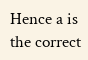Hence a is the correct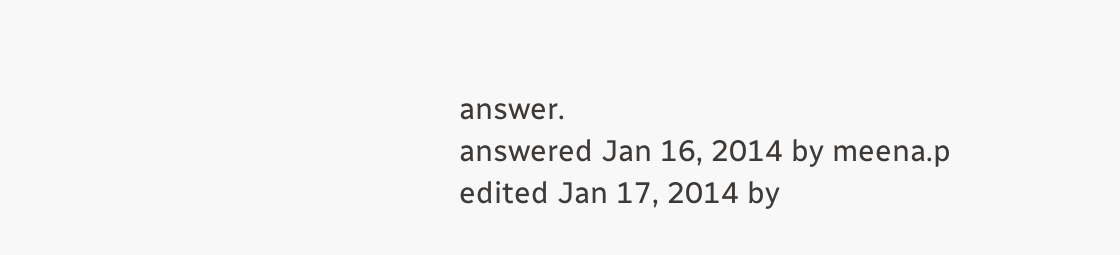answer.
answered Jan 16, 2014 by meena.p
edited Jan 17, 2014 by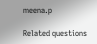meena.p

Related questions